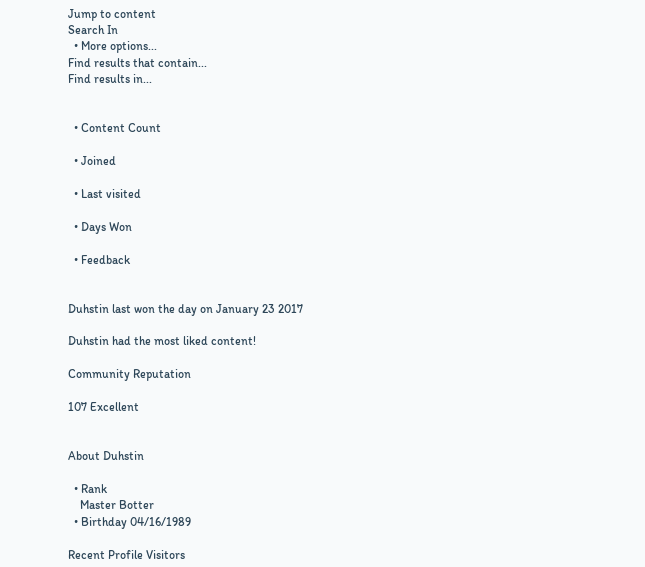Jump to content
Search In
  • More options...
Find results that contain...
Find results in...


  • Content Count

  • Joined

  • Last visited

  • Days Won

  • Feedback


Duhstin last won the day on January 23 2017

Duhstin had the most liked content!

Community Reputation

107 Excellent


About Duhstin

  • Rank
    Master Botter
  • Birthday 04/16/1989

Recent Profile Visitors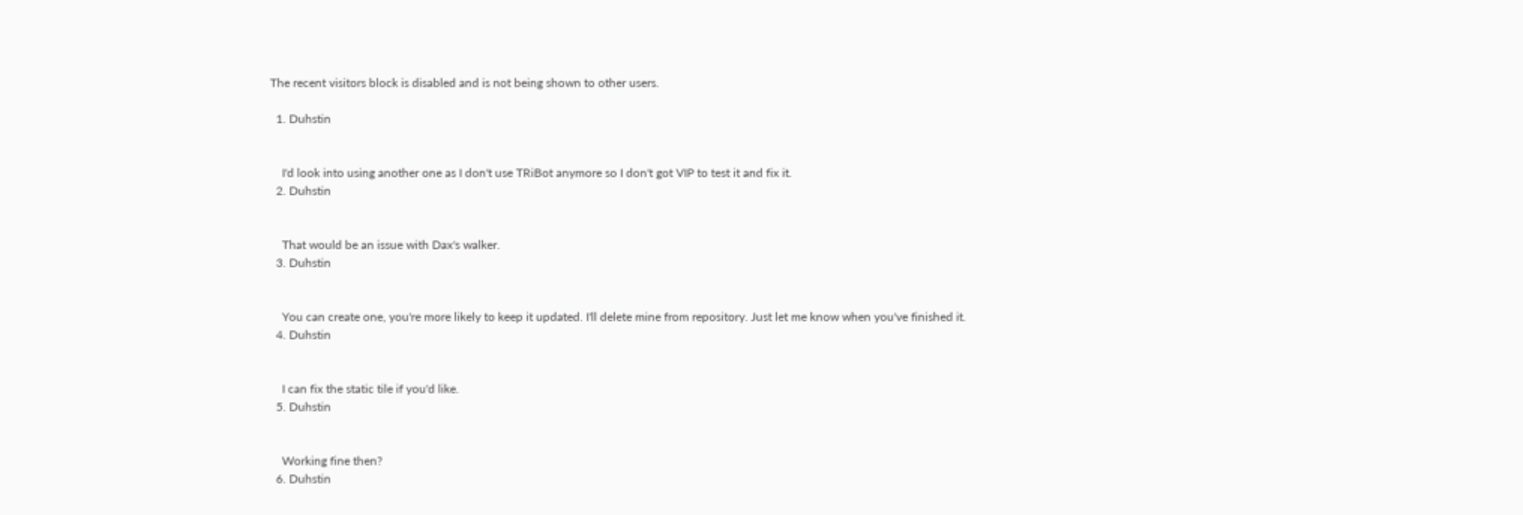The recent visitors block is disabled and is not being shown to other users.

  1. Duhstin


    I'd look into using another one as I don't use TRiBot anymore so I don't got VIP to test it and fix it.
  2. Duhstin


    That would be an issue with Dax's walker.
  3. Duhstin


    You can create one, you're more likely to keep it updated. I'll delete mine from repository. Just let me know when you've finished it.
  4. Duhstin


    I can fix the static tile if you'd like.
  5. Duhstin


    Working fine then?
  6. Duhstin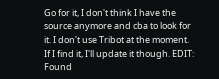Go for it, I don't think I have the source anymore and cba to look for it. I don't use Tribot at the moment. If I find it, I'll update it though. EDIT: Found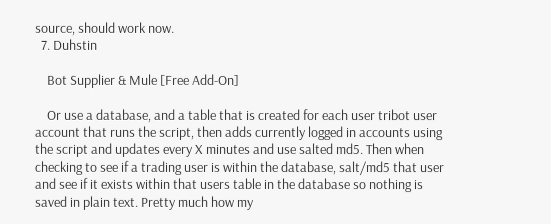source, should work now.
  7. Duhstin

    Bot Supplier & Mule [Free Add-On]

    Or use a database, and a table that is created for each user tribot user account that runs the script, then adds currently logged in accounts using the script and updates every X minutes and use salted md5. Then when checking to see if a trading user is within the database, salt/md5 that user and see if it exists within that users table in the database so nothing is saved in plain text. Pretty much how my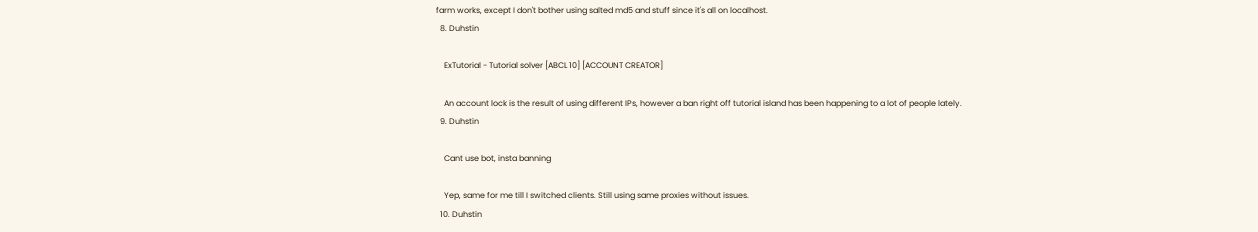farm works, except I don't bother using salted md5 and stuff since it's all on localhost.
  8. Duhstin

    ExTutorial - Tutorial solver [ABCL 10] [ACCOUNT CREATOR]

    An account lock is the result of using different IPs, however a ban right off tutorial island has been happening to a lot of people lately.
  9. Duhstin

    Cant use bot, insta banning

    Yep, same for me till I switched clients. Still using same proxies without issues.
  10. Duhstin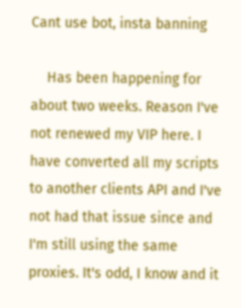Cant use bot, insta banning

    Has been happening for about two weeks. Reason I've not renewed my VIP here. I have converted all my scripts to another clients API and I've not had that issue since and I'm still using the same proxies. It's odd, I know and it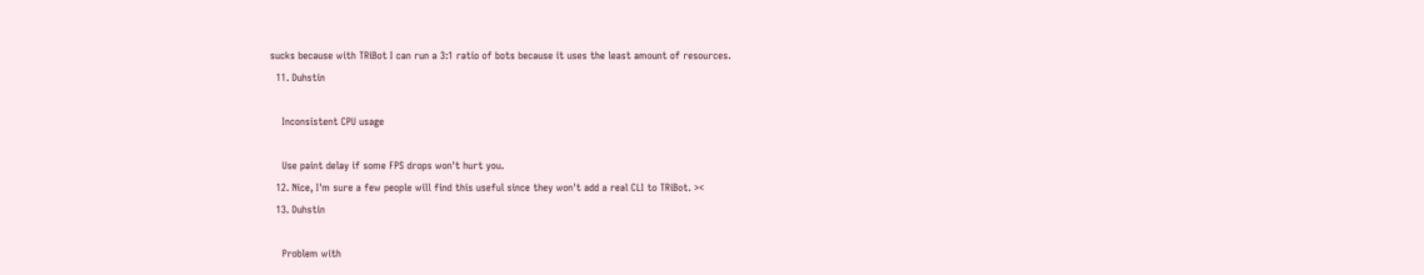sucks because with TRiBot I can run a 3:1 ratio of bots because it uses the least amount of resources.
  11. Duhstin

    Inconsistent CPU usage

    Use paint delay if some FPS drops won't hurt you.
  12. Nice, I'm sure a few people will find this useful since they won't add a real CLI to TRiBot. ><
  13. Duhstin

    Problem with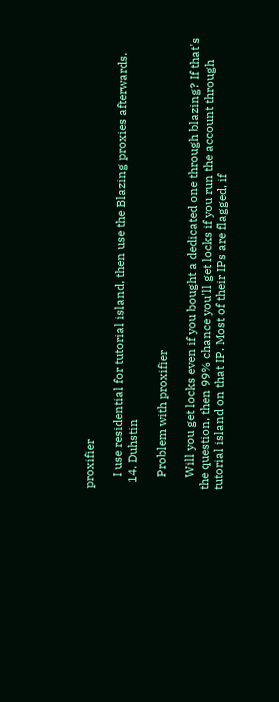proxifier

    I use residential for tutorial island, then use the Blazing proxies afterwards.
  14. Duhstin

    Problem with proxifier

    Will you get locks even if you bought a dedicated one through blazing? If that's the question, then 99% chance you'll get locks if you run the account through tutorial island on that IP. Most of their IPs are flagged, if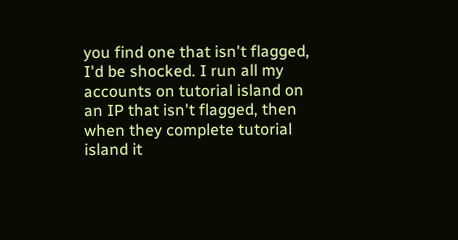you find one that isn't flagged, I'd be shocked. I run all my accounts on tutorial island on an IP that isn't flagged, then when they complete tutorial island it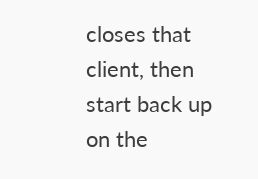closes that client, then start back up on the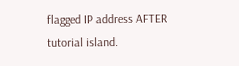flagged IP address AFTER tutorial island.